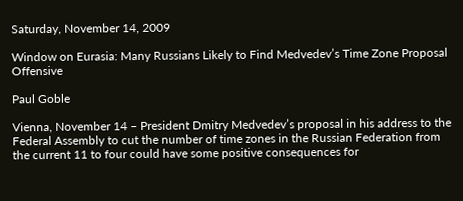Saturday, November 14, 2009

Window on Eurasia: Many Russians Likely to Find Medvedev’s Time Zone Proposal Offensive

Paul Goble

Vienna, November 14 – President Dmitry Medvedev’s proposal in his address to the Federal Assembly to cut the number of time zones in the Russian Federation from the current 11 to four could have some positive consequences for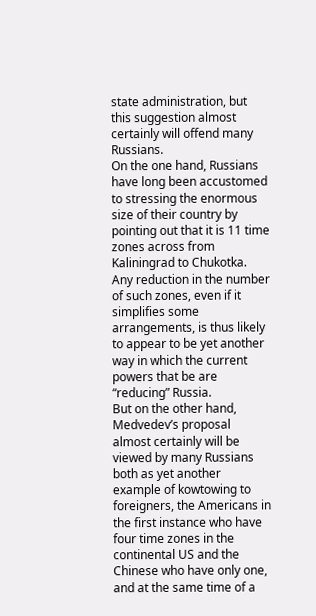state administration, but this suggestion almost certainly will offend many Russians.
On the one hand, Russians have long been accustomed to stressing the enormous size of their country by pointing out that it is 11 time zones across from Kaliningrad to Chukotka. Any reduction in the number of such zones, even if it simplifies some arrangements, is thus likely to appear to be yet another way in which the current powers that be are “reducing” Russia.
But on the other hand, Medvedev’s proposal almost certainly will be viewed by many Russians both as yet another example of kowtowing to foreigners, the Americans in the first instance who have four time zones in the continental US and the Chinese who have only one, and at the same time of a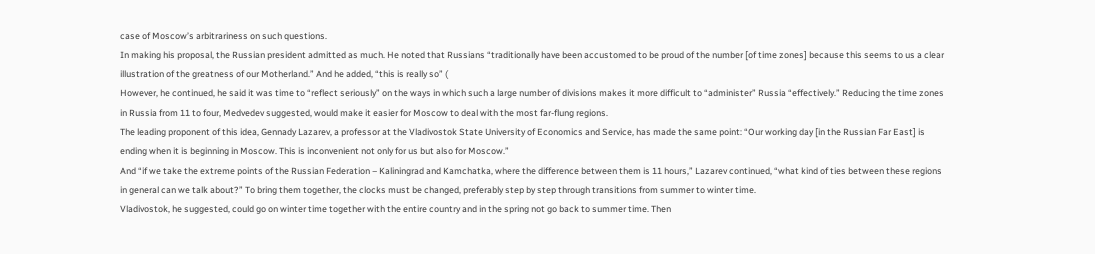case of Moscow’s arbitrariness on such questions.
In making his proposal, the Russian president admitted as much. He noted that Russians “traditionally have been accustomed to be proud of the number [of time zones] because this seems to us a clear illustration of the greatness of our Motherland.” And he added, “this is really so” (
However, he continued, he said it was time to “reflect seriously” on the ways in which such a large number of divisions makes it more difficult to “administer” Russia “effectively.” Reducing the time zones in Russia from 11 to four, Medvedev suggested, would make it easier for Moscow to deal with the most far-flung regions.
The leading proponent of this idea, Gennady Lazarev, a professor at the Vladivostok State University of Economics and Service, has made the same point: “Our working day [in the Russian Far East] is ending when it is beginning in Moscow. This is inconvenient not only for us but also for Moscow.”
And “if we take the extreme points of the Russian Federation – Kaliningrad and Kamchatka, where the difference between them is 11 hours,” Lazarev continued, “what kind of ties between these regions in general can we talk about?” To bring them together, the clocks must be changed, preferably step by step through transitions from summer to winter time.
Vladivostok, he suggested, could go on winter time together with the entire country and in the spring not go back to summer time. Then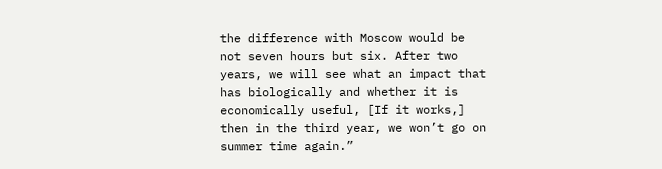the difference with Moscow would be not seven hours but six. After two years, we will see what an impact that has biologically and whether it is economically useful, [If it works,] then in the third year, we won’t go on summer time again.”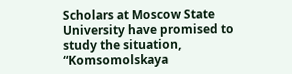Scholars at Moscow State University have promised to study the situation, “Komsomolskaya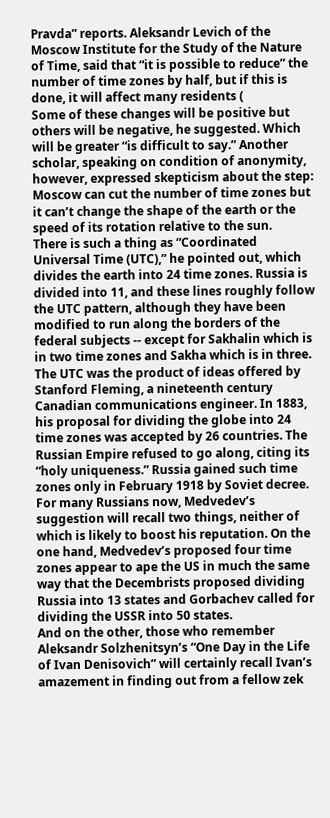Pravda” reports. Aleksandr Levich of the Moscow Institute for the Study of the Nature of Time, said that “it is possible to reduce” the number of time zones by half, but if this is done, it will affect many residents (
Some of these changes will be positive but others will be negative, he suggested. Which will be greater “is difficult to say.” Another scholar, speaking on condition of anonymity, however, expressed skepticism about the step: Moscow can cut the number of time zones but it can’t change the shape of the earth or the speed of its rotation relative to the sun.
There is such a thing as “Coordinated Universal Time (UTC),” he pointed out, which divides the earth into 24 time zones. Russia is divided into 11, and these lines roughly follow the UTC pattern, although they have been modified to run along the borders of the federal subjects -- except for Sakhalin which is in two time zones and Sakha which is in three.
The UTC was the product of ideas offered by Stanford Fleming, a nineteenth century Canadian communications engineer. In 1883, his proposal for dividing the globe into 24 time zones was accepted by 26 countries. The Russian Empire refused to go along, citing its “holy uniqueness.” Russia gained such time zones only in February 1918 by Soviet decree.
For many Russians now, Medvedev’s suggestion will recall two things, neither of which is likely to boost his reputation. On the one hand, Medvedev’s proposed four time zones appear to ape the US in much the same way that the Decembrists proposed dividing Russia into 13 states and Gorbachev called for dividing the USSR into 50 states.
And on the other, those who remember Aleksandr Solzhenitsyn’s “One Day in the Life of Ivan Denisovich” will certainly recall Ivan’s amazement in finding out from a fellow zek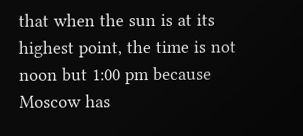that when the sun is at its highest point, the time is not noon but 1:00 pm because Moscow has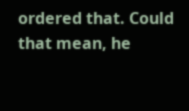ordered that. Could that mean, he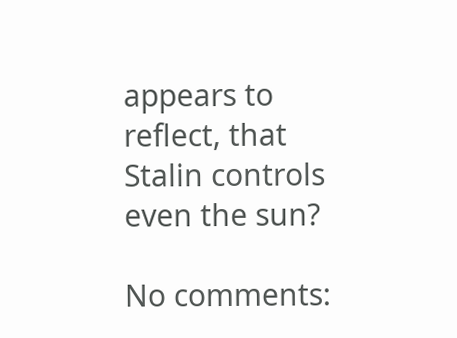appears to reflect, that Stalin controls even the sun?

No comments: